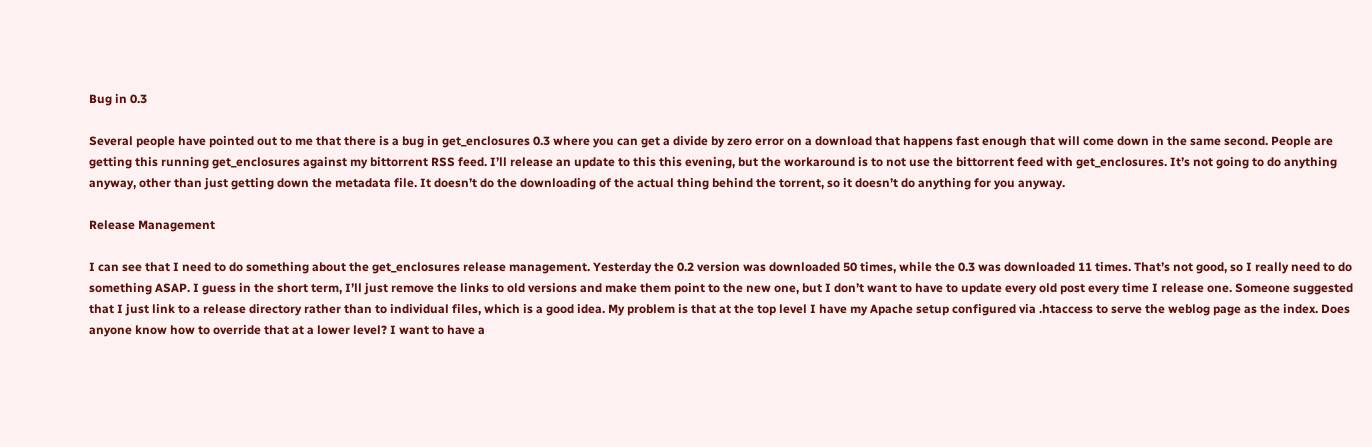Bug in 0.3

Several people have pointed out to me that there is a bug in get_enclosures 0.3 where you can get a divide by zero error on a download that happens fast enough that will come down in the same second. People are getting this running get_enclosures against my bittorrent RSS feed. I’ll release an update to this this evening, but the workaround is to not use the bittorrent feed with get_enclosures. It’s not going to do anything anyway, other than just getting down the metadata file. It doesn’t do the downloading of the actual thing behind the torrent, so it doesn’t do anything for you anyway.

Release Management

I can see that I need to do something about the get_enclosures release management. Yesterday the 0.2 version was downloaded 50 times, while the 0.3 was downloaded 11 times. That’s not good, so I really need to do something ASAP. I guess in the short term, I’ll just remove the links to old versions and make them point to the new one, but I don’t want to have to update every old post every time I release one. Someone suggested that I just link to a release directory rather than to individual files, which is a good idea. My problem is that at the top level I have my Apache setup configured via .htaccess to serve the weblog page as the index. Does anyone know how to override that at a lower level? I want to have a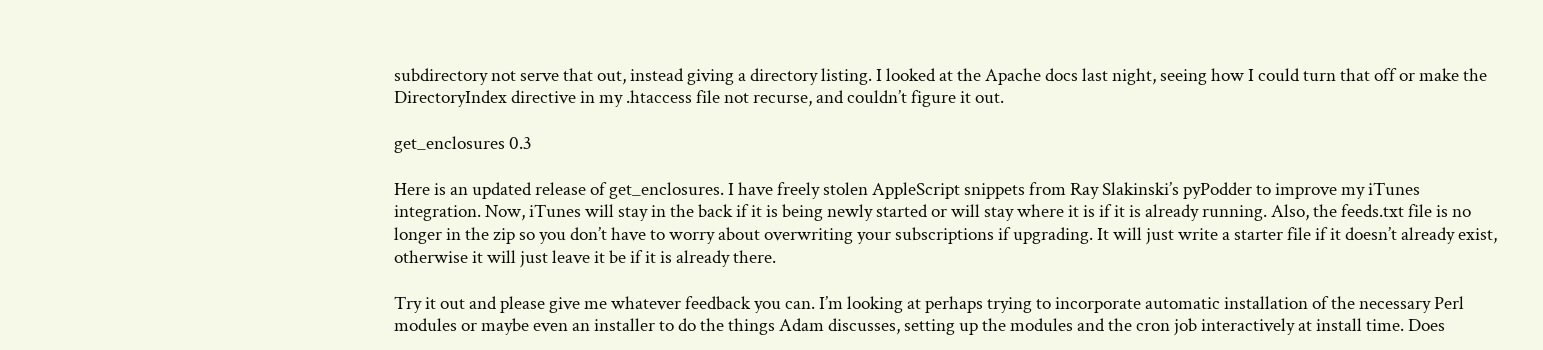subdirectory not serve that out, instead giving a directory listing. I looked at the Apache docs last night, seeing how I could turn that off or make the DirectoryIndex directive in my .htaccess file not recurse, and couldn’t figure it out.

get_enclosures 0.3

Here is an updated release of get_enclosures. I have freely stolen AppleScript snippets from Ray Slakinski’s pyPodder to improve my iTunes integration. Now, iTunes will stay in the back if it is being newly started or will stay where it is if it is already running. Also, the feeds.txt file is no longer in the zip so you don’t have to worry about overwriting your subscriptions if upgrading. It will just write a starter file if it doesn’t already exist, otherwise it will just leave it be if it is already there.

Try it out and please give me whatever feedback you can. I’m looking at perhaps trying to incorporate automatic installation of the necessary Perl modules or maybe even an installer to do the things Adam discusses, setting up the modules and the cron job interactively at install time. Does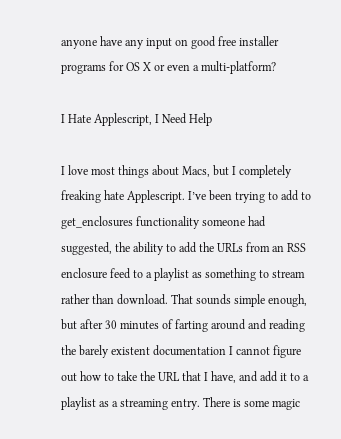anyone have any input on good free installer programs for OS X or even a multi-platform?

I Hate Applescript, I Need Help

I love most things about Macs, but I completely freaking hate Applescript. I’ve been trying to add to get_enclosures functionality someone had suggested, the ability to add the URLs from an RSS enclosure feed to a playlist as something to stream rather than download. That sounds simple enough, but after 30 minutes of farting around and reading the barely existent documentation I cannot figure out how to take the URL that I have, and add it to a playlist as a streaming entry. There is some magic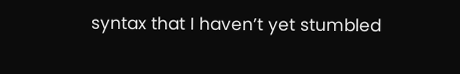syntax that I haven’t yet stumbled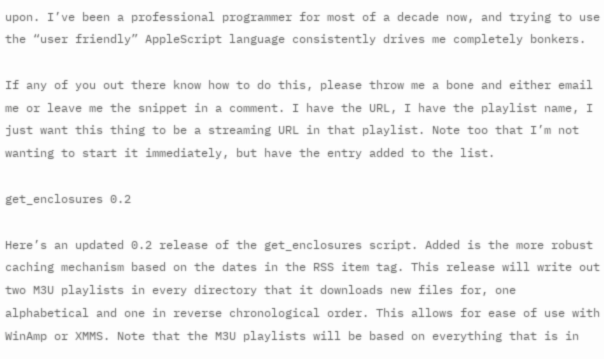upon. I’ve been a professional programmer for most of a decade now, and trying to use the “user friendly” AppleScript language consistently drives me completely bonkers.

If any of you out there know how to do this, please throw me a bone and either email me or leave me the snippet in a comment. I have the URL, I have the playlist name, I just want this thing to be a streaming URL in that playlist. Note too that I’m not wanting to start it immediately, but have the entry added to the list.

get_enclosures 0.2

Here’s an updated 0.2 release of the get_enclosures script. Added is the more robust caching mechanism based on the dates in the RSS item tag. This release will write out two M3U playlists in every directory that it downloads new files for, one alphabetical and one in reverse chronological order. This allows for ease of use with WinAmp or XMMS. Note that the M3U playlists will be based on everything that is in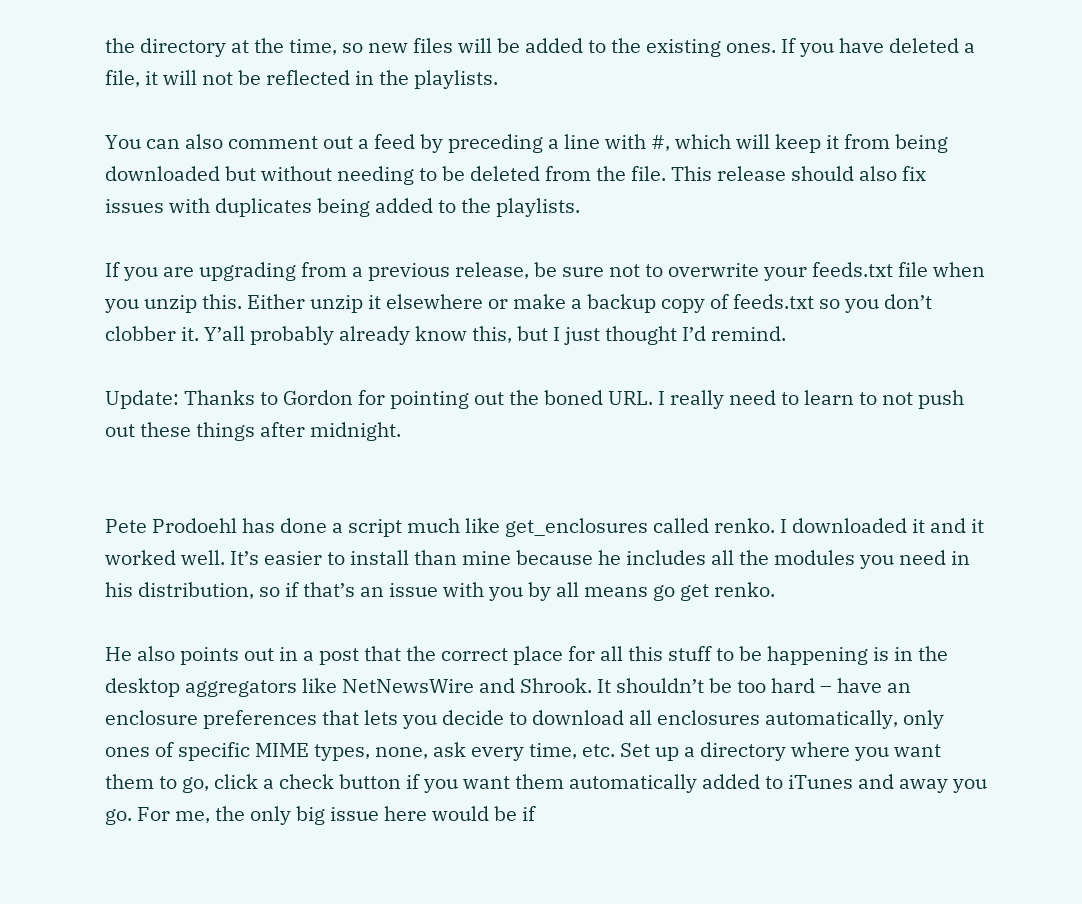the directory at the time, so new files will be added to the existing ones. If you have deleted a file, it will not be reflected in the playlists.

You can also comment out a feed by preceding a line with #, which will keep it from being downloaded but without needing to be deleted from the file. This release should also fix issues with duplicates being added to the playlists.

If you are upgrading from a previous release, be sure not to overwrite your feeds.txt file when you unzip this. Either unzip it elsewhere or make a backup copy of feeds.txt so you don’t clobber it. Y’all probably already know this, but I just thought I’d remind.

Update: Thanks to Gordon for pointing out the boned URL. I really need to learn to not push out these things after midnight.


Pete Prodoehl has done a script much like get_enclosures called renko. I downloaded it and it worked well. It’s easier to install than mine because he includes all the modules you need in his distribution, so if that’s an issue with you by all means go get renko.

He also points out in a post that the correct place for all this stuff to be happening is in the desktop aggregators like NetNewsWire and Shrook. It shouldn’t be too hard – have an enclosure preferences that lets you decide to download all enclosures automatically, only ones of specific MIME types, none, ask every time, etc. Set up a directory where you want them to go, click a check button if you want them automatically added to iTunes and away you go. For me, the only big issue here would be if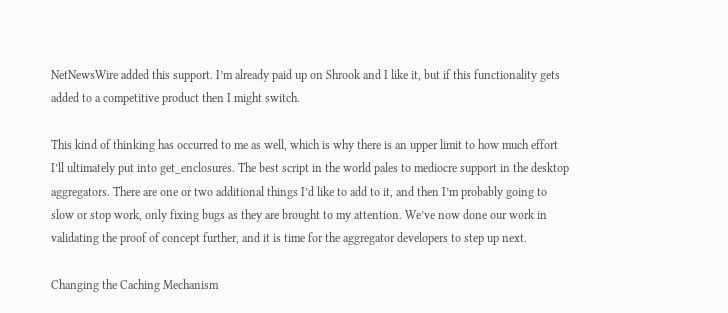NetNewsWire added this support. I’m already paid up on Shrook and I like it, but if this functionality gets added to a competitive product then I might switch.

This kind of thinking has occurred to me as well, which is why there is an upper limit to how much effort I’ll ultimately put into get_enclosures. The best script in the world pales to mediocre support in the desktop aggregators. There are one or two additional things I’d like to add to it, and then I’m probably going to slow or stop work, only fixing bugs as they are brought to my attention. We’ve now done our work in validating the proof of concept further, and it is time for the aggregator developers to step up next.

Changing the Caching Mechanism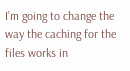I’m going to change the way the caching for the files works in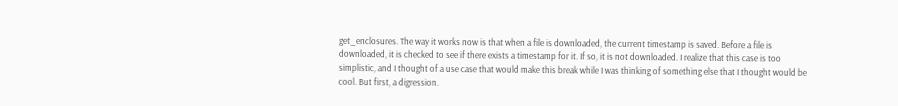get_enclosures. The way it works now is that when a file is downloaded, the current timestamp is saved. Before a file is downloaded, it is checked to see if there exists a timestamp for it. If so, it is not downloaded. I realize that this case is too simplistic, and I thought of a use case that would make this break while I was thinking of something else that I thought would be cool. But first, a digression.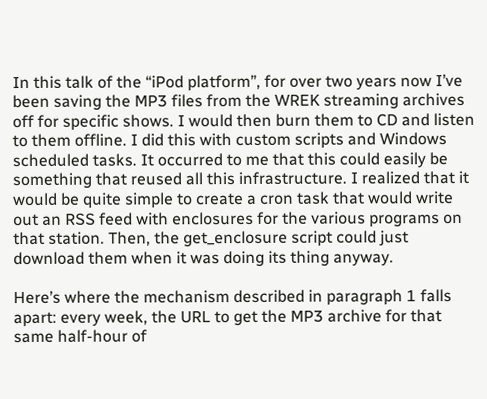In this talk of the “iPod platform”, for over two years now I’ve been saving the MP3 files from the WREK streaming archives off for specific shows. I would then burn them to CD and listen to them offline. I did this with custom scripts and Windows scheduled tasks. It occurred to me that this could easily be something that reused all this infrastructure. I realized that it would be quite simple to create a cron task that would write out an RSS feed with enclosures for the various programs on that station. Then, the get_enclosure script could just download them when it was doing its thing anyway.

Here’s where the mechanism described in paragraph 1 falls apart: every week, the URL to get the MP3 archive for that same half-hour of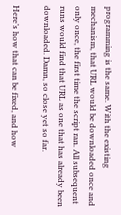programming is the same. With the existing mechanism, that URL would be downloaded once and only once, the first time the script ran. All subsequent runs would find that URL as one that has already been downloaded. Damn, so close yet so far.

Here’s how that can be fixed, and how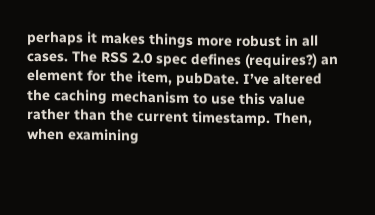perhaps it makes things more robust in all cases. The RSS 2.0 spec defines (requires?) an element for the item, pubDate. I’ve altered the caching mechanism to use this value rather than the current timestamp. Then, when examining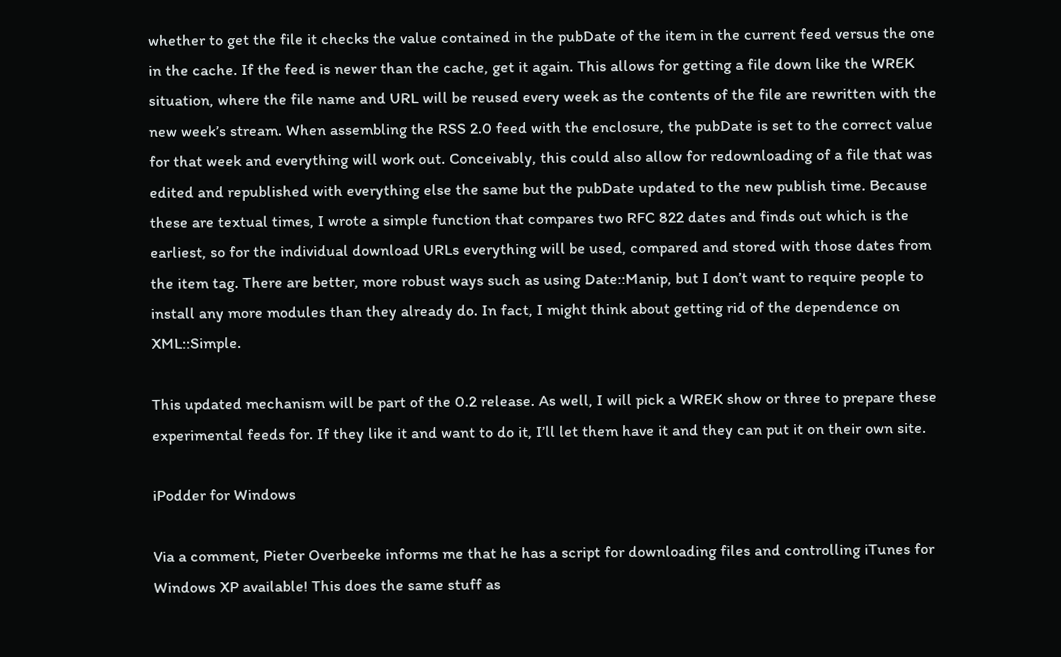whether to get the file it checks the value contained in the pubDate of the item in the current feed versus the one in the cache. If the feed is newer than the cache, get it again. This allows for getting a file down like the WREK situation, where the file name and URL will be reused every week as the contents of the file are rewritten with the new week’s stream. When assembling the RSS 2.0 feed with the enclosure, the pubDate is set to the correct value for that week and everything will work out. Conceivably, this could also allow for redownloading of a file that was edited and republished with everything else the same but the pubDate updated to the new publish time. Because these are textual times, I wrote a simple function that compares two RFC 822 dates and finds out which is the earliest, so for the individual download URLs everything will be used, compared and stored with those dates from the item tag. There are better, more robust ways such as using Date::Manip, but I don’t want to require people to install any more modules than they already do. In fact, I might think about getting rid of the dependence on XML::Simple.

This updated mechanism will be part of the 0.2 release. As well, I will pick a WREK show or three to prepare these experimental feeds for. If they like it and want to do it, I’ll let them have it and they can put it on their own site.

iPodder for Windows

Via a comment, Pieter Overbeeke informs me that he has a script for downloading files and controlling iTunes for Windows XP available! This does the same stuff as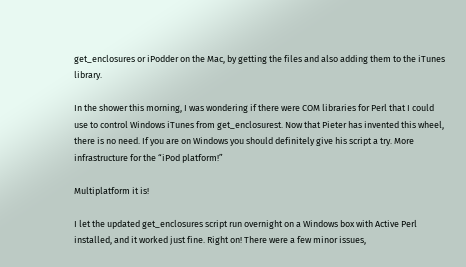get_enclosures or iPodder on the Mac, by getting the files and also adding them to the iTunes library.

In the shower this morning, I was wondering if there were COM libraries for Perl that I could use to control Windows iTunes from get_enclosurest. Now that Pieter has invented this wheel, there is no need. If you are on Windows you should definitely give his script a try. More infrastructure for the “iPod platform!”

Multiplatform it is!

I let the updated get_enclosures script run overnight on a Windows box with Active Perl installed, and it worked just fine. Right on! There were a few minor issues,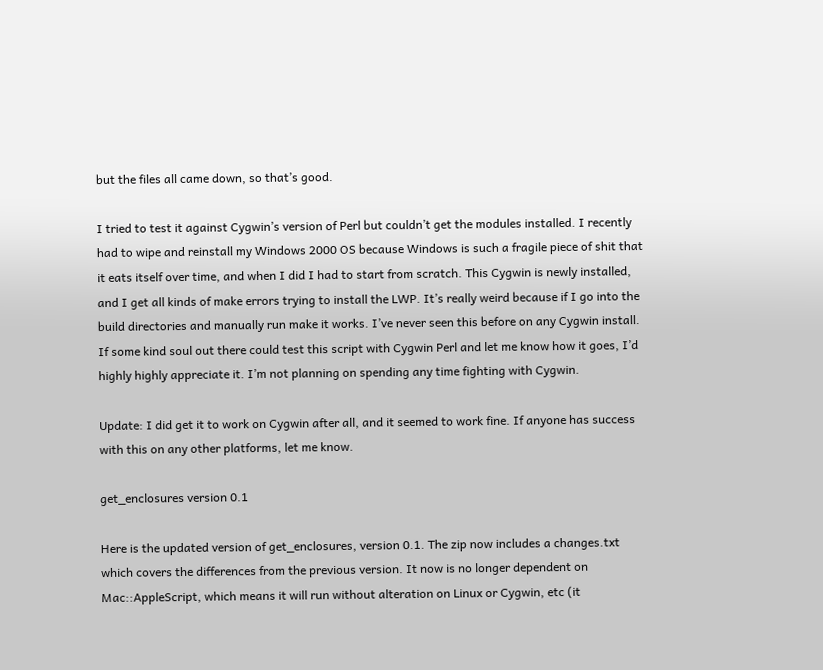but the files all came down, so that’s good.

I tried to test it against Cygwin’s version of Perl but couldn’t get the modules installed. I recently had to wipe and reinstall my Windows 2000 OS because Windows is such a fragile piece of shit that it eats itself over time, and when I did I had to start from scratch. This Cygwin is newly installed, and I get all kinds of make errors trying to install the LWP. It’s really weird because if I go into the build directories and manually run make it works. I’ve never seen this before on any Cygwin install. If some kind soul out there could test this script with Cygwin Perl and let me know how it goes, I’d highly highly appreciate it. I’m not planning on spending any time fighting with Cygwin.

Update: I did get it to work on Cygwin after all, and it seemed to work fine. If anyone has success with this on any other platforms, let me know.

get_enclosures version 0.1

Here is the updated version of get_enclosures, version 0.1. The zip now includes a changes.txt which covers the differences from the previous version. It now is no longer dependent on Mac::AppleScript, which means it will run without alteration on Linux or Cygwin, etc (it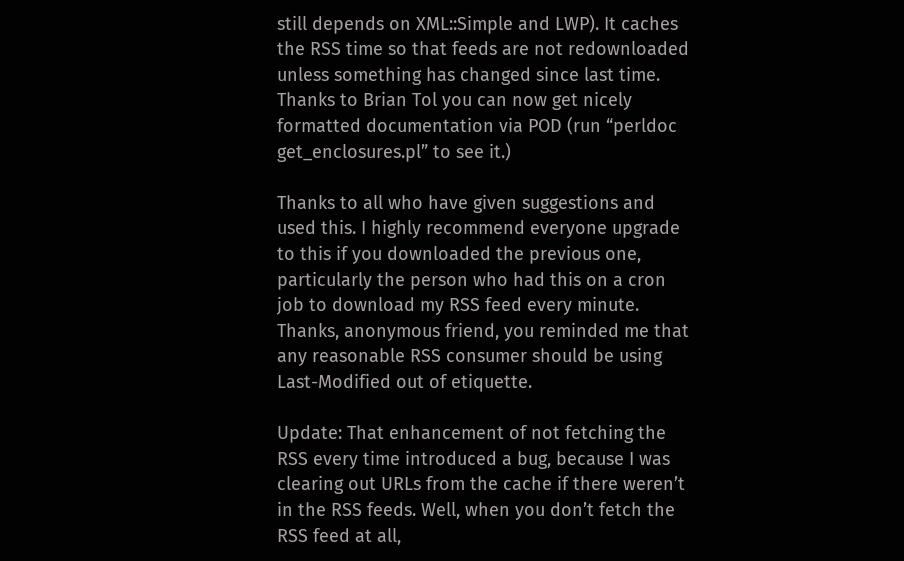still depends on XML::Simple and LWP). It caches the RSS time so that feeds are not redownloaded unless something has changed since last time. Thanks to Brian Tol you can now get nicely formatted documentation via POD (run “perldoc get_enclosures.pl” to see it.)

Thanks to all who have given suggestions and used this. I highly recommend everyone upgrade to this if you downloaded the previous one, particularly the person who had this on a cron job to download my RSS feed every minute. Thanks, anonymous friend, you reminded me that any reasonable RSS consumer should be using Last-Modified out of etiquette.

Update: That enhancement of not fetching the RSS every time introduced a bug, because I was clearing out URLs from the cache if there weren’t in the RSS feeds. Well, when you don’t fetch the RSS feed at all,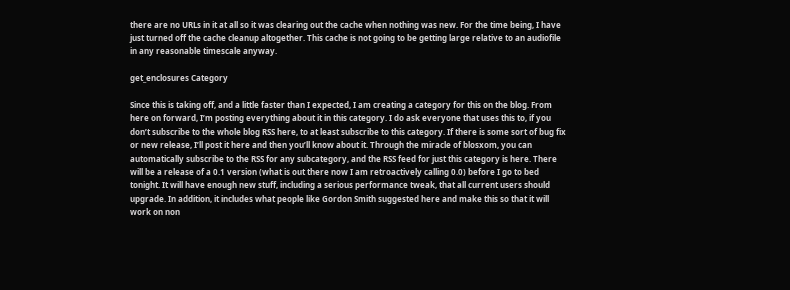there are no URLs in it at all so it was clearing out the cache when nothing was new. For the time being, I have just turned off the cache cleanup altogether. This cache is not going to be getting large relative to an audiofile in any reasonable timescale anyway.

get_enclosures Category

Since this is taking off, and a little faster than I expected, I am creating a category for this on the blog. From here on forward, I’m posting everything about it in this category. I do ask everyone that uses this to, if you don’t subscribe to the whole blog RSS here, to at least subscribe to this category. If there is some sort of bug fix or new release, I’ll post it here and then you’ll know about it. Through the miracle of blosxom, you can automatically subscribe to the RSS for any subcategory, and the RSS feed for just this category is here. There will be a release of a 0.1 version (what is out there now I am retroactively calling 0.0) before I go to bed tonight. It will have enough new stuff, including a serious performance tweak, that all current users should upgrade. In addition, it includes what people like Gordon Smith suggested here and make this so that it will work on non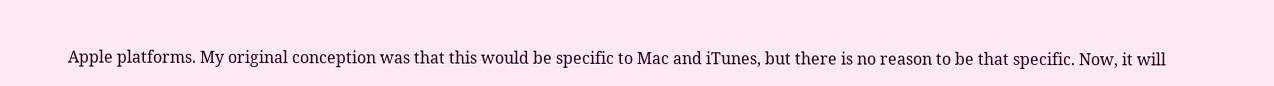Apple platforms. My original conception was that this would be specific to Mac and iTunes, but there is no reason to be that specific. Now, it will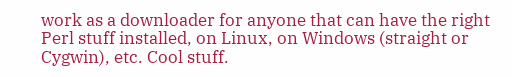work as a downloader for anyone that can have the right Perl stuff installed, on Linux, on Windows (straight or Cygwin), etc. Cool stuff.